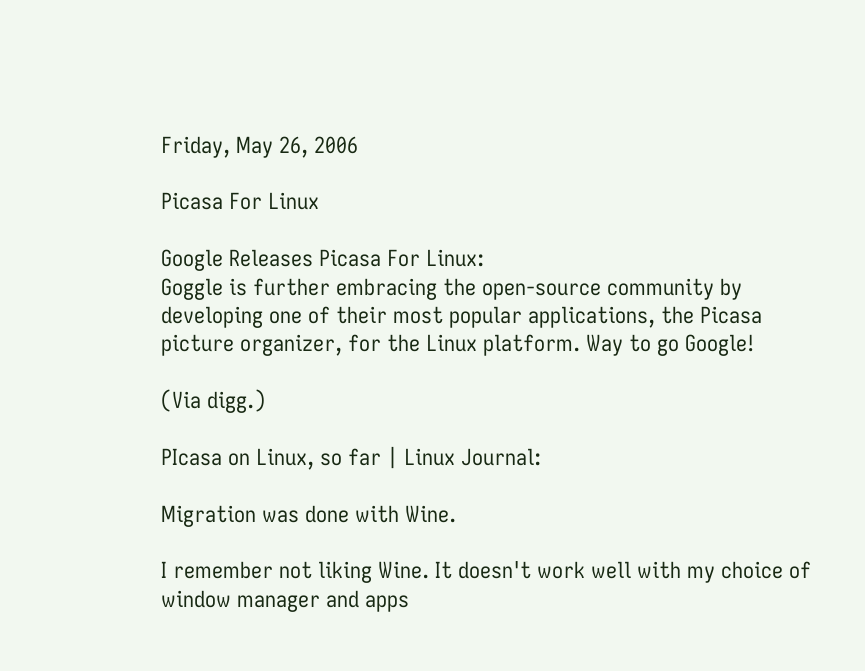Friday, May 26, 2006

Picasa For Linux

Google Releases Picasa For Linux:
Goggle is further embracing the open-source community by developing one of their most popular applications, the Picasa picture organizer, for the Linux platform. Way to go Google!

(Via digg.)

PIcasa on Linux, so far | Linux Journal:

Migration was done with Wine.

I remember not liking Wine. It doesn't work well with my choice of window manager and apps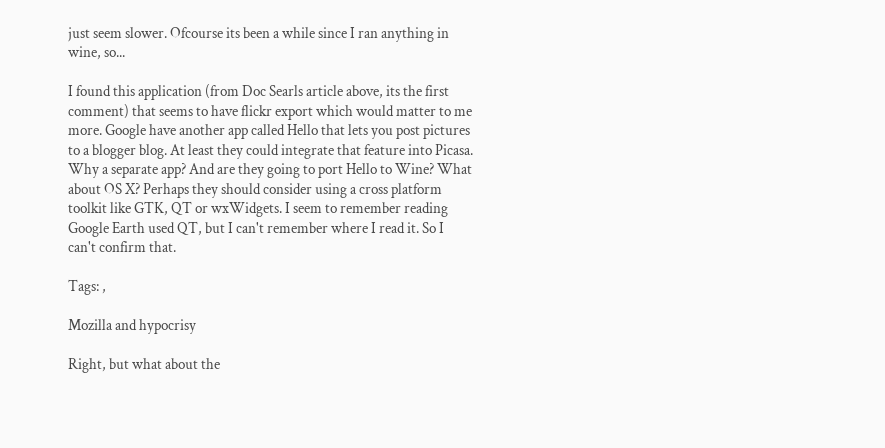just seem slower. Ofcourse its been a while since I ran anything in wine, so...

I found this application (from Doc Searls article above, its the first comment) that seems to have flickr export which would matter to me more. Google have another app called Hello that lets you post pictures to a blogger blog. At least they could integrate that feature into Picasa. Why a separate app? And are they going to port Hello to Wine? What about OS X? Perhaps they should consider using a cross platform toolkit like GTK, QT or wxWidgets. I seem to remember reading Google Earth used QT, but I can't remember where I read it. So I can't confirm that.

Tags: ,

Mozilla and hypocrisy

Right, but what about the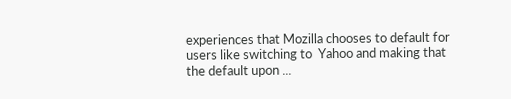experiences that Mozilla chooses to default for users like switching to  Yahoo and making that the default upon ...